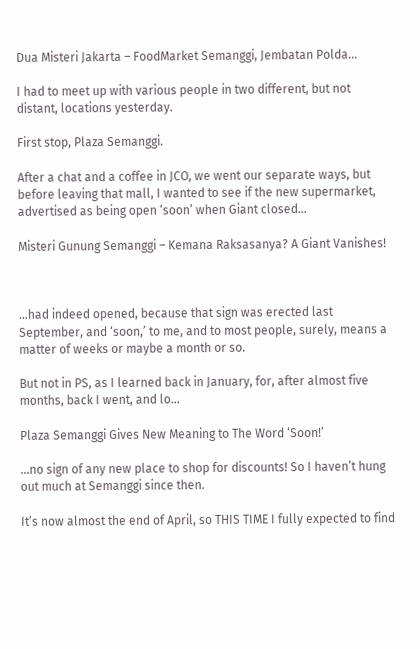Dua Misteri Jakarta – FoodMarket Semanggi, Jembatan Polda…

I had to meet up with various people in two different, but not distant, locations yesterday.

First stop, Plaza Semanggi.

After a chat and a coffee in JCO, we went our separate ways, but before leaving that mall, I wanted to see if the new supermarket, advertised as being open ‘soon’ when Giant closed…

Misteri Gunung Semanggi – Kemana Raksasanya? A Giant Vanishes!



…had indeed opened, because that sign was erected last September, and ‘soon,’ to me, and to most people, surely, means a matter of weeks or maybe a month or so.

But not in PS, as I learned back in January, for, after almost five months, back I went, and lo…

Plaza Semanggi Gives New Meaning to The Word ‘Soon!’

…no sign of any new place to shop for discounts! So I haven’t hung out much at Semanggi since then.

It’s now almost the end of April, so THIS TIME I fully expected to find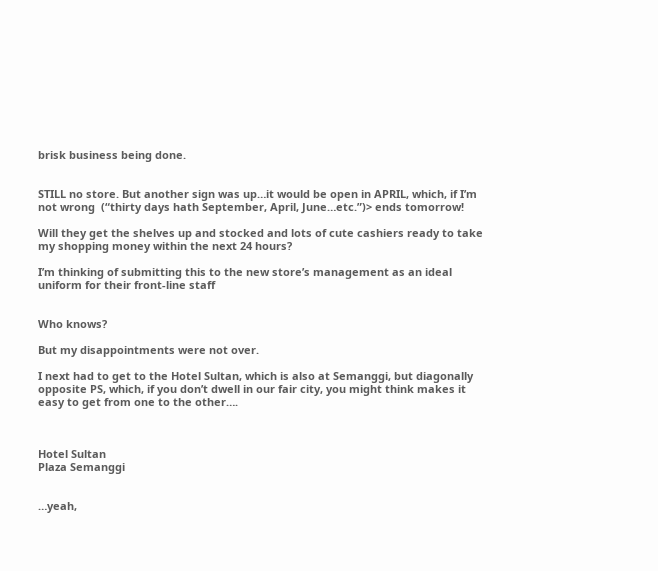brisk business being done.


STILL no store. But another sign was up…it would be open in APRIL, which, if I’m not wrong  (“thirty days hath September, April, June…etc.”)> ends tomorrow!

Will they get the shelves up and stocked and lots of cute cashiers ready to take my shopping money within the next 24 hours?

I’m thinking of submitting this to the new store’s management as an ideal uniform for their front-line staff


Who knows?

But my disappointments were not over.

I next had to get to the Hotel Sultan, which is also at Semanggi, but diagonally opposite PS, which, if you don’t dwell in our fair city, you might think makes it easy to get from one to the other….



Hotel Sultan                                                                                                                     Plaza Semanggi


…yeah,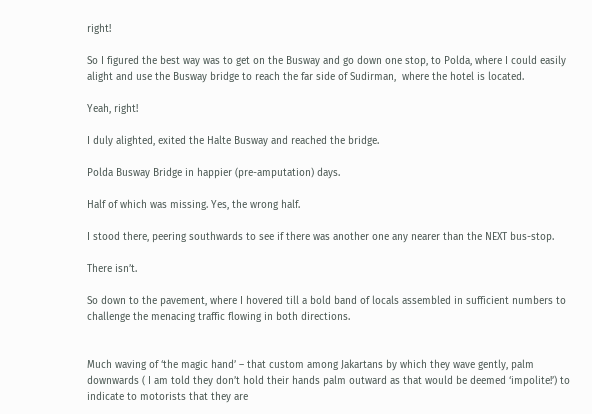right!

So I figured the best way was to get on the Busway and go down one stop, to Polda, where I could easily alight and use the Busway bridge to reach the far side of Sudirman,  where the hotel is located.

Yeah, right!

I duly alighted, exited the Halte Busway and reached the bridge.

Polda Busway Bridge in happier (pre-amputation) days.

Half of which was missing. Yes, the wrong half.

I stood there, peering southwards to see if there was another one any nearer than the NEXT bus-stop.

There isn’t.

So down to the pavement, where I hovered till a bold band of locals assembled in sufficient numbers to challenge the menacing traffic flowing in both directions.


Much waving of ‘the magic hand’ – that custom among Jakartans by which they wave gently, palm downwards ( I am told they don’t hold their hands palm outward as that would be deemed ‘impolite!’) to indicate to motorists that they are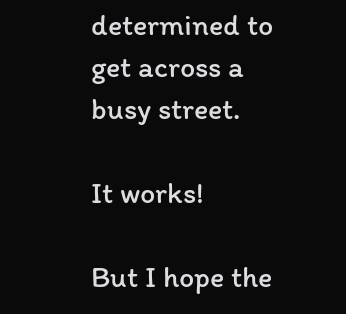determined to get across a busy street.

It works!

But I hope the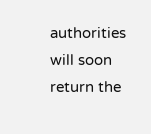authorities will soon return the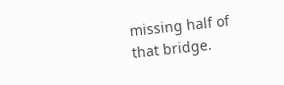missing half of that bridge.